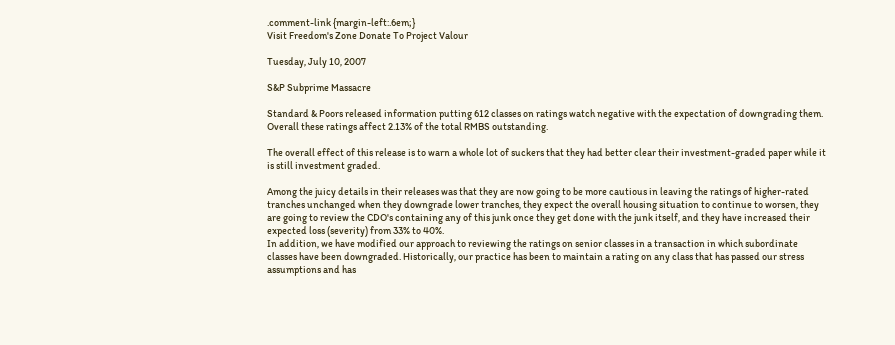.comment-link {margin-left:.6em;}
Visit Freedom's Zone Donate To Project Valour

Tuesday, July 10, 2007

S&P Subprime Massacre

Standard & Poors released information putting 612 classes on ratings watch negative with the expectation of downgrading them. Overall these ratings affect 2.13% of the total RMBS outstanding.

The overall effect of this release is to warn a whole lot of suckers that they had better clear their investment-graded paper while it is still investment graded.

Among the juicy details in their releases was that they are now going to be more cautious in leaving the ratings of higher-rated tranches unchanged when they downgrade lower tranches, they expect the overall housing situation to continue to worsen, they are going to review the CDO's containing any of this junk once they get done with the junk itself, and they have increased their expected loss (severity) from 33% to 40%.
In addition, we have modified our approach to reviewing the ratings on senior classes in a transaction in which subordinate classes have been downgraded. Historically, our practice has been to maintain a rating on any class that has passed our stress assumptions and has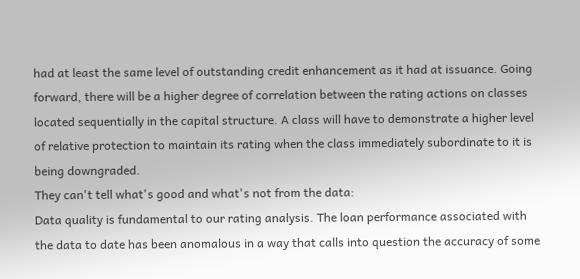had at least the same level of outstanding credit enhancement as it had at issuance. Going forward, there will be a higher degree of correlation between the rating actions on classes located sequentially in the capital structure. A class will have to demonstrate a higher level of relative protection to maintain its rating when the class immediately subordinate to it is being downgraded.
They can't tell what's good and what's not from the data:
Data quality is fundamental to our rating analysis. The loan performance associated with the data to date has been anomalous in a way that calls into question the accuracy of some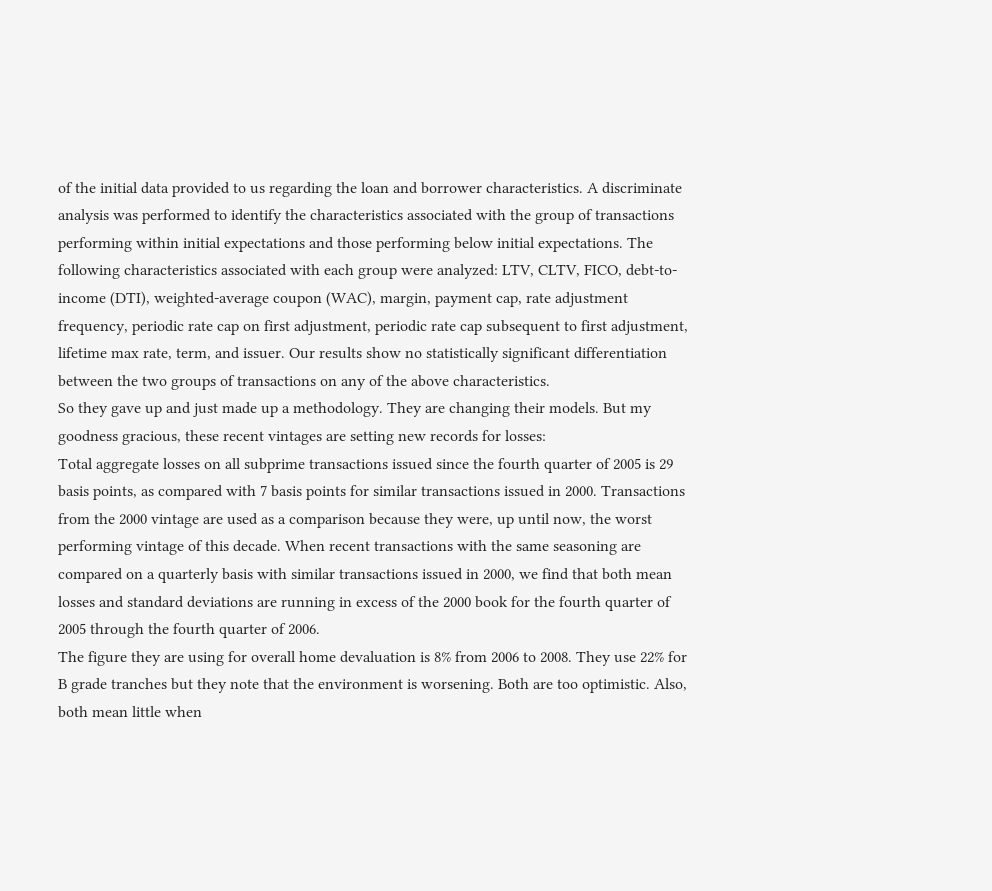of the initial data provided to us regarding the loan and borrower characteristics. A discriminate analysis was performed to identify the characteristics associated with the group of transactions performing within initial expectations and those performing below initial expectations. The following characteristics associated with each group were analyzed: LTV, CLTV, FICO, debt-to-income (DTI), weighted-average coupon (WAC), margin, payment cap, rate adjustment frequency, periodic rate cap on first adjustment, periodic rate cap subsequent to first adjustment, lifetime max rate, term, and issuer. Our results show no statistically significant differentiation between the two groups of transactions on any of the above characteristics.
So they gave up and just made up a methodology. They are changing their models. But my goodness gracious, these recent vintages are setting new records for losses:
Total aggregate losses on all subprime transactions issued since the fourth quarter of 2005 is 29 basis points, as compared with 7 basis points for similar transactions issued in 2000. Transactions from the 2000 vintage are used as a comparison because they were, up until now, the worst performing vintage of this decade. When recent transactions with the same seasoning are compared on a quarterly basis with similar transactions issued in 2000, we find that both mean losses and standard deviations are running in excess of the 2000 book for the fourth quarter of 2005 through the fourth quarter of 2006.
The figure they are using for overall home devaluation is 8% from 2006 to 2008. They use 22% for B grade tranches but they note that the environment is worsening. Both are too optimistic. Also, both mean little when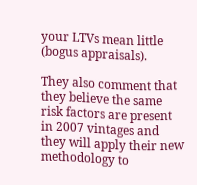your LTVs mean little (bogus appraisals).

They also comment that they believe the same risk factors are present in 2007 vintages and they will apply their new methodology to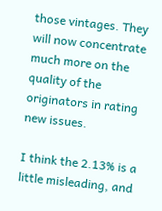those vintages. They will now concentrate much more on the quality of the originators in rating new issues.

I think the 2.13% is a little misleading, and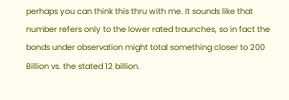perhaps you can think this thru with me. It sounds like that number refers only to the lower rated traunches, so in fact the bonds under observation might total something closer to 200 Billion vs. the stated 12 billion.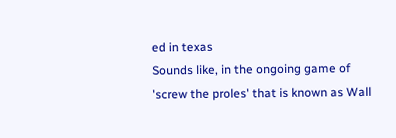ed in texas
Sounds like, in the ongoing game of 'screw the proles' that is known as Wall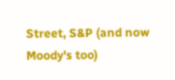Street, S&P (and now Moody's too)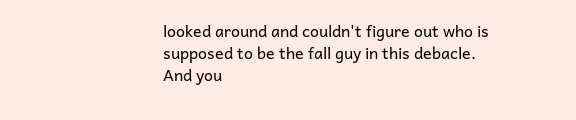looked around and couldn't figure out who is supposed to be the fall guy in this debacle.
And you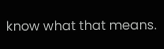know what that means.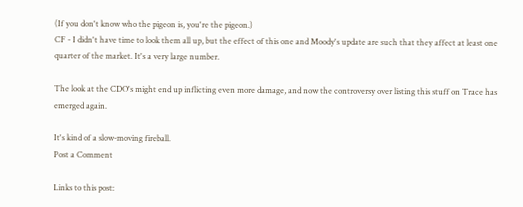(If you don't know who the pigeon is, you're the pigeon.)
CF - I didn't have time to look them all up, but the effect of this one and Moody's update are such that they affect at least one quarter of the market. It's a very large number.

The look at the CDO's might end up inflicting even more damage, and now the controversy over listing this stuff on Trace has emerged again.

It's kind of a slow-moving fireball.
Post a Comment

Links to this post: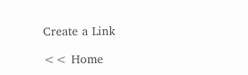Create a Link

<< Home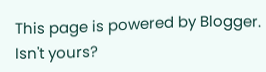This page is powered by Blogger. Isn't yours?